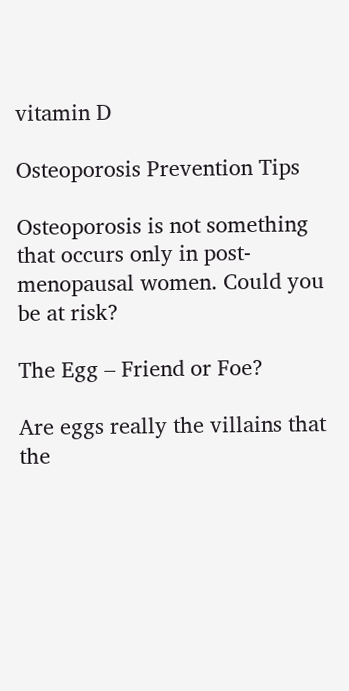vitamin D

Osteoporosis Prevention Tips

Osteoporosis is not something that occurs only in post-menopausal women. Could you be at risk?

The Egg – Friend or Foe?

Are eggs really the villains that the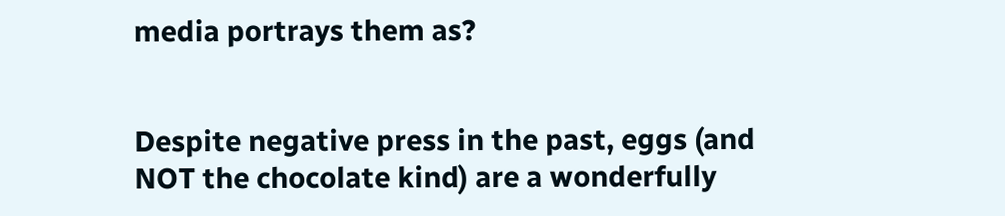media portrays them as?


Despite negative press in the past, eggs (and NOT the chocolate kind) are a wonderfully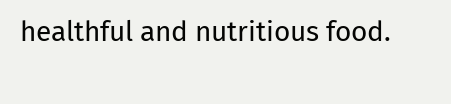healthful and nutritious food.